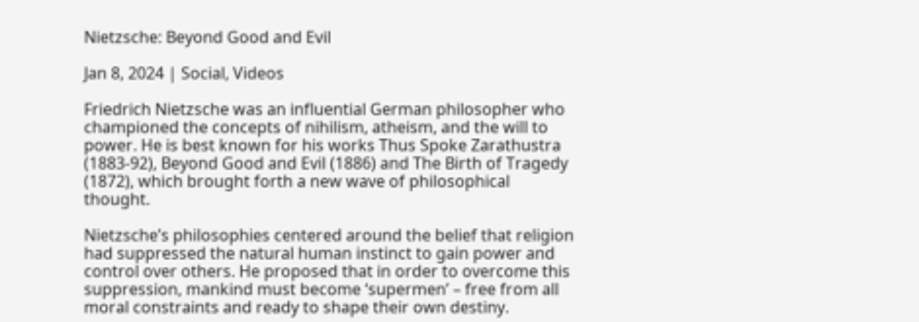Nietzsche: Beyond Good and Evil

Jan 8, 2024 | Social, Videos

Friedrich Nietzsche was an influential German philosopher who championed the concepts of nihilism, atheism, and the will to power. He is best known for his works Thus Spoke Zarathustra (1883-92), Beyond Good and Evil (1886) and The Birth of Tragedy (1872), which brought forth a new wave of philosophical thought.

Nietzsche’s philosophies centered around the belief that religion had suppressed the natural human instinct to gain power and control over others. He proposed that in order to overcome this suppression, mankind must become ‘supermen’ – free from all moral constraints and ready to shape their own destiny.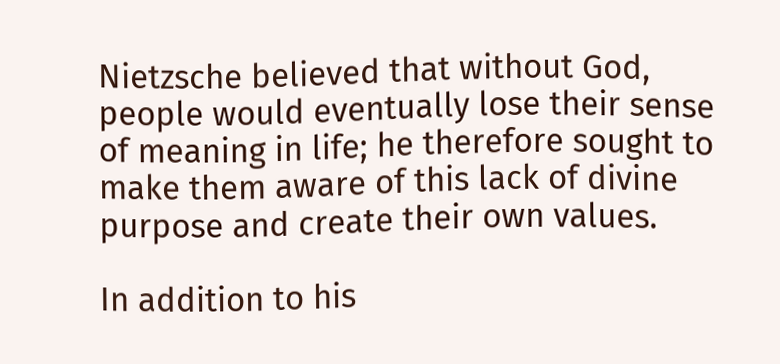Nietzsche believed that without God, people would eventually lose their sense of meaning in life; he therefore sought to make them aware of this lack of divine purpose and create their own values.

In addition to his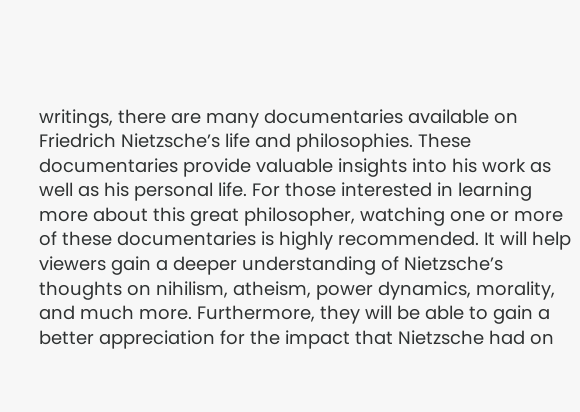writings, there are many documentaries available on Friedrich Nietzsche’s life and philosophies. These documentaries provide valuable insights into his work as well as his personal life. For those interested in learning more about this great philosopher, watching one or more of these documentaries is highly recommended. It will help viewers gain a deeper understanding of Nietzsche’s thoughts on nihilism, atheism, power dynamics, morality, and much more. Furthermore, they will be able to gain a better appreciation for the impact that Nietzsche had on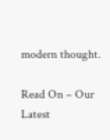modern thought.

Read On – Our Latest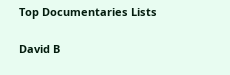Top Documentaries Lists

David B